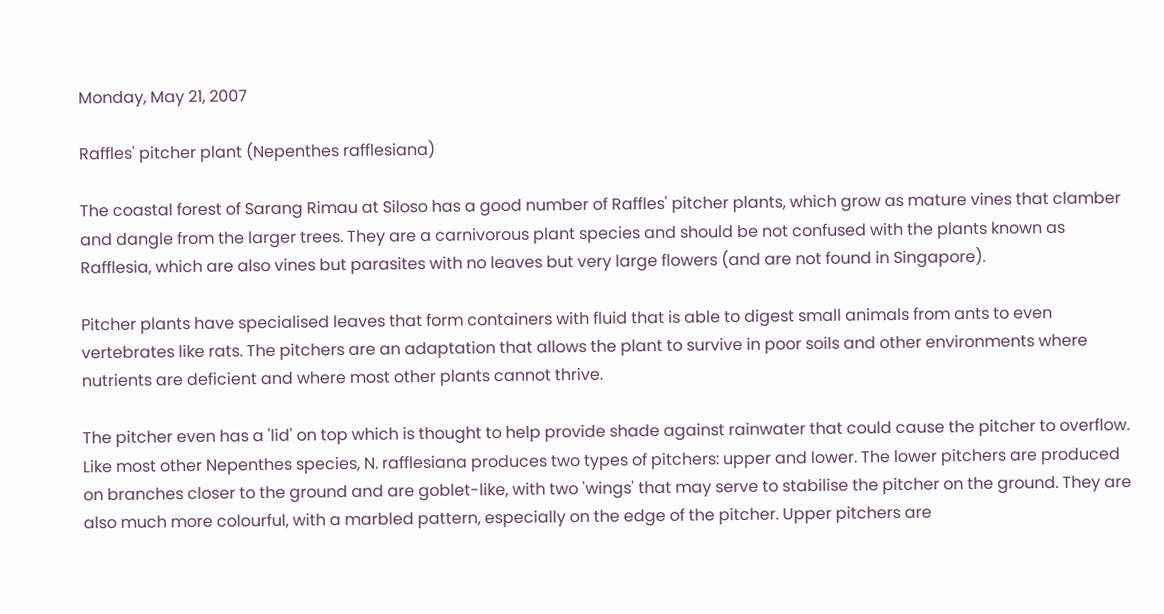Monday, May 21, 2007

Raffles' pitcher plant (Nepenthes rafflesiana)

The coastal forest of Sarang Rimau at Siloso has a good number of Raffles' pitcher plants, which grow as mature vines that clamber and dangle from the larger trees. They are a carnivorous plant species and should be not confused with the plants known as Rafflesia, which are also vines but parasites with no leaves but very large flowers (and are not found in Singapore).

Pitcher plants have specialised leaves that form containers with fluid that is able to digest small animals from ants to even vertebrates like rats. The pitchers are an adaptation that allows the plant to survive in poor soils and other environments where nutrients are deficient and where most other plants cannot thrive.

The pitcher even has a 'lid' on top which is thought to help provide shade against rainwater that could cause the pitcher to overflow. Like most other Nepenthes species, N. rafflesiana produces two types of pitchers: upper and lower. The lower pitchers are produced on branches closer to the ground and are goblet-like, with two 'wings' that may serve to stabilise the pitcher on the ground. They are also much more colourful, with a marbled pattern, especially on the edge of the pitcher. Upper pitchers are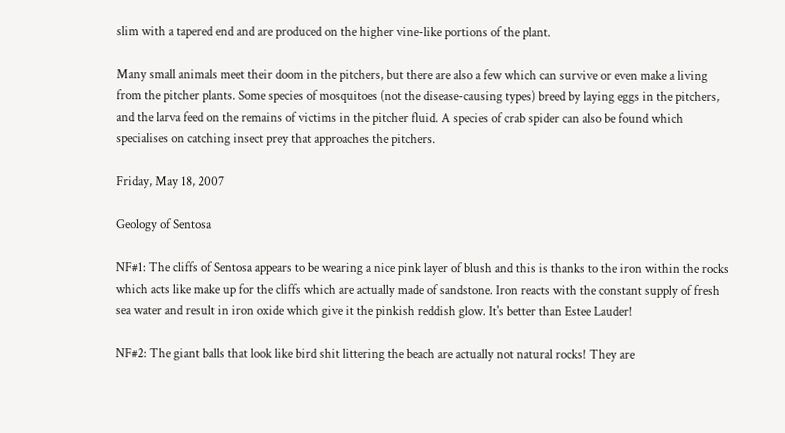slim with a tapered end and are produced on the higher vine-like portions of the plant.

Many small animals meet their doom in the pitchers, but there are also a few which can survive or even make a living from the pitcher plants. Some species of mosquitoes (not the disease-causing types) breed by laying eggs in the pitchers, and the larva feed on the remains of victims in the pitcher fluid. A species of crab spider can also be found which specialises on catching insect prey that approaches the pitchers.

Friday, May 18, 2007

Geology of Sentosa

NF#1: The cliffs of Sentosa appears to be wearing a nice pink layer of blush and this is thanks to the iron within the rocks which acts like make up for the cliffs which are actually made of sandstone. Iron reacts with the constant supply of fresh sea water and result in iron oxide which give it the pinkish reddish glow. It's better than Estee Lauder!

NF#2: The giant balls that look like bird shit littering the beach are actually not natural rocks! They are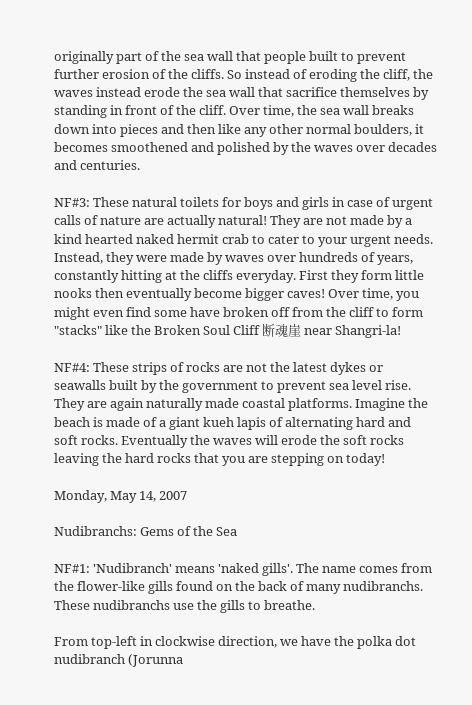originally part of the sea wall that people built to prevent further erosion of the cliffs. So instead of eroding the cliff, the waves instead erode the sea wall that sacrifice themselves by standing in front of the cliff. Over time, the sea wall breaks down into pieces and then like any other normal boulders, it becomes smoothened and polished by the waves over decades and centuries.

NF#3: These natural toilets for boys and girls in case of urgent calls of nature are actually natural! They are not made by a kind hearted naked hermit crab to cater to your urgent needs. Instead, they were made by waves over hundreds of years, constantly hitting at the cliffs everyday. First they form little nooks then eventually become bigger caves! Over time, you might even find some have broken off from the cliff to form "stacks" like the Broken Soul Cliff 断魂崖 near Shangri-la!

NF#4: These strips of rocks are not the latest dykes or seawalls built by the government to prevent sea level rise. They are again naturally made coastal platforms. Imagine the beach is made of a giant kueh lapis of alternating hard and soft rocks. Eventually the waves will erode the soft rocks leaving the hard rocks that you are stepping on today!

Monday, May 14, 2007

Nudibranchs: Gems of the Sea

NF#1: 'Nudibranch' means 'naked gills'. The name comes from the flower-like gills found on the back of many nudibranchs. These nudibranchs use the gills to breathe.

From top-left in clockwise direction, we have the polka dot nudibranch (Jorunna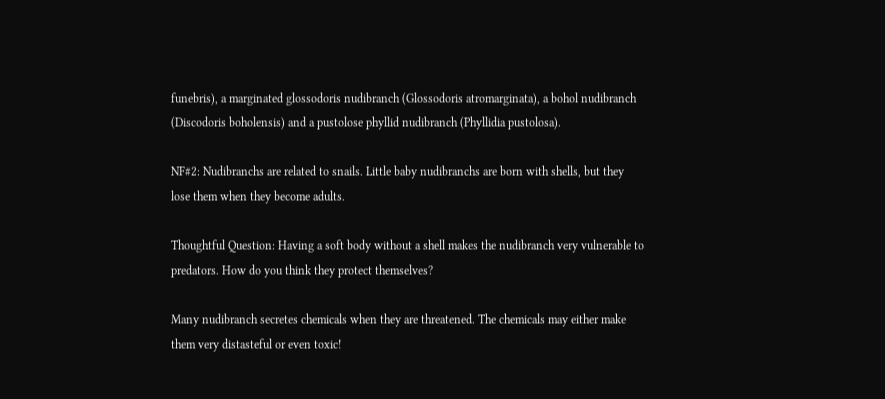funebris), a marginated glossodoris nudibranch (Glossodoris atromarginata), a bohol nudibranch (Discodoris boholensis) and a pustolose phyllid nudibranch (Phyllidia pustolosa).

NF#2: Nudibranchs are related to snails. Little baby nudibranchs are born with shells, but they lose them when they become adults.

Thoughtful Question: Having a soft body without a shell makes the nudibranch very vulnerable to predators. How do you think they protect themselves?

Many nudibranch secretes chemicals when they are threatened. The chemicals may either make them very distasteful or even toxic!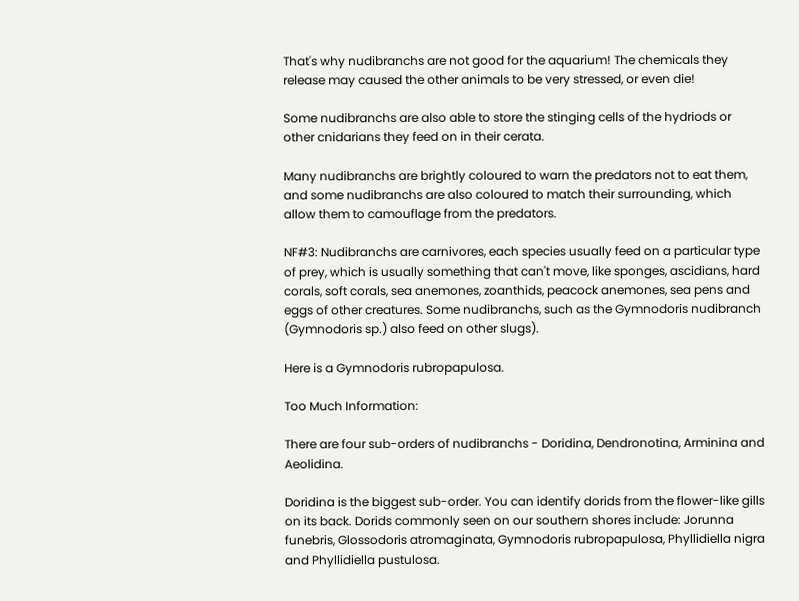That's why nudibranchs are not good for the aquarium! The chemicals they release may caused the other animals to be very stressed, or even die!

Some nudibranchs are also able to store the stinging cells of the hydriods or other cnidarians they feed on in their cerata.

Many nudibranchs are brightly coloured to warn the predators not to eat them, and some nudibranchs are also coloured to match their surrounding, which allow them to camouflage from the predators.

NF#3: Nudibranchs are carnivores, each species usually feed on a particular type of prey, which is usually something that can't move, like sponges, ascidians, hard corals, soft corals, sea anemones, zoanthids, peacock anemones, sea pens and eggs of other creatures. Some nudibranchs, such as the Gymnodoris nudibranch (Gymnodoris sp.) also feed on other slugs).

Here is a Gymnodoris rubropapulosa.

Too Much Information:

There are four sub-orders of nudibranchs - Doridina, Dendronotina, Arminina and Aeolidina.

Doridina is the biggest sub-order. You can identify dorids from the flower-like gills on its back. Dorids commonly seen on our southern shores include: Jorunna funebris, Glossodoris atromaginata, Gymnodoris rubropapulosa, Phyllidiella nigra and Phyllidiella pustulosa.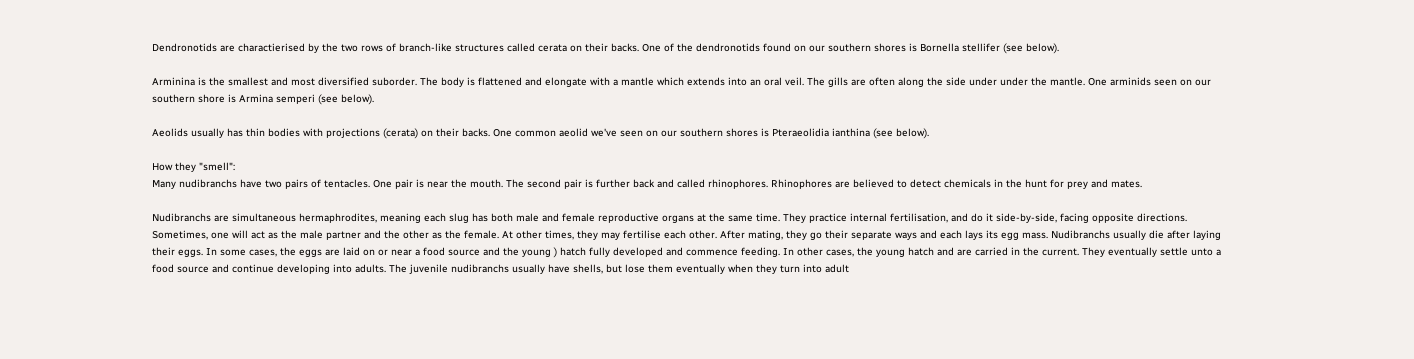Dendronotids are charactierised by the two rows of branch-like structures called cerata on their backs. One of the dendronotids found on our southern shores is Bornella stellifer (see below).

Arminina is the smallest and most diversified suborder. The body is flattened and elongate with a mantle which extends into an oral veil. The gills are often along the side under under the mantle. One arminids seen on our southern shore is Armina semperi (see below).

Aeolids usually has thin bodies with projections (cerata) on their backs. One common aeolid we've seen on our southern shores is Pteraeolidia ianthina (see below).

How they "smell":
Many nudibranchs have two pairs of tentacles. One pair is near the mouth. The second pair is further back and called rhinophores. Rhinophores are believed to detect chemicals in the hunt for prey and mates.

Nudibranchs are simultaneous hermaphrodites, meaning each slug has both male and female reproductive organs at the same time. They practice internal fertilisation, and do it side-by-side, facing opposite directions. Sometimes, one will act as the male partner and the other as the female. At other times, they may fertilise each other. After mating, they go their separate ways and each lays its egg mass. Nudibranchs usually die after laying their eggs. In some cases, the eggs are laid on or near a food source and the young ) hatch fully developed and commence feeding. In other cases, the young hatch and are carried in the current. They eventually settle unto a food source and continue developing into adults. The juvenile nudibranchs usually have shells, but lose them eventually when they turn into adult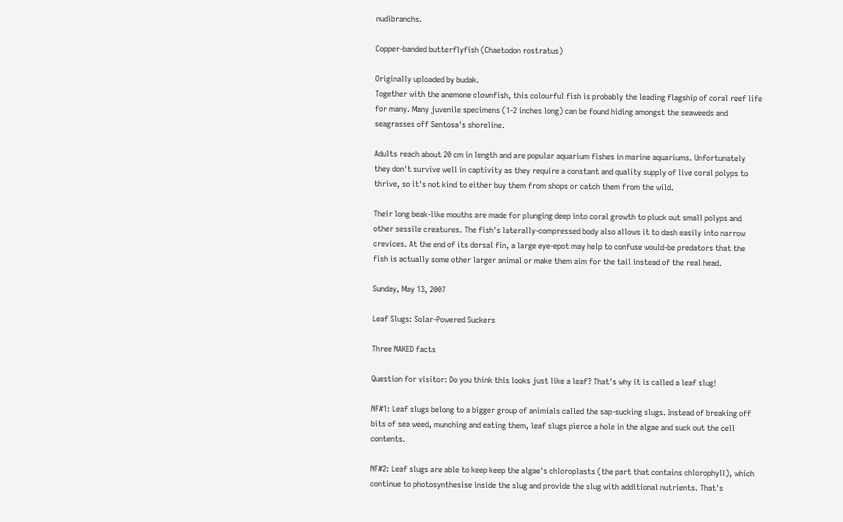nudibranchs.

Copper-banded butterflyfish (Chaetodon rostratus)

Originally uploaded by budak.
Together with the anemone clownfish, this colourful fish is probably the leading flagship of coral reef life for many. Many juvenile specimens (1-2 inches long) can be found hiding amongst the seaweeds and seagrasses off Sentosa's shoreline.

Adults reach about 20 cm in length and are popular aquarium fishes in marine aquariums. Unfortunately they don't survive well in captivity as they require a constant and quality supply of live coral polyps to thrive, so it's not kind to either buy them from shops or catch them from the wild.

Their long beak-like mouths are made for plunging deep into coral growth to pluck out small polyps and other sessile creatures. The fish's laterally-compressed body also allows it to dash easily into narrow crevices. At the end of its dorsal fin, a large eye-epot may help to confuse would-be predators that the fish is actually some other larger animal or make them aim for the tail instead of the real head.

Sunday, May 13, 2007

Leaf Slugs: Solar-Powered Suckers

Three NAKED facts

Question for visitor: Do you think this looks just like a leaf? That's why it is called a leaf slug!

NF#1: Leaf slugs belong to a bigger group of animials called the sap-sucking slugs. Instead of breaking off bits of sea weed, munching and eating them, leaf slugs pierce a hole in the algae and suck out the cell contents.

NF#2: Leaf slugs are able to keep keep the algae's chloroplasts (the part that contains chlorophyll), which continue to photosynthesise inside the slug and provide the slug with additional nutrients. That's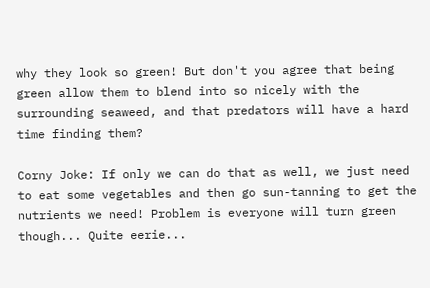why they look so green! But don't you agree that being green allow them to blend into so nicely with the surrounding seaweed, and that predators will have a hard time finding them?

Corny Joke: If only we can do that as well, we just need to eat some vegetables and then go sun-tanning to get the nutrients we need! Problem is everyone will turn green though... Quite eerie...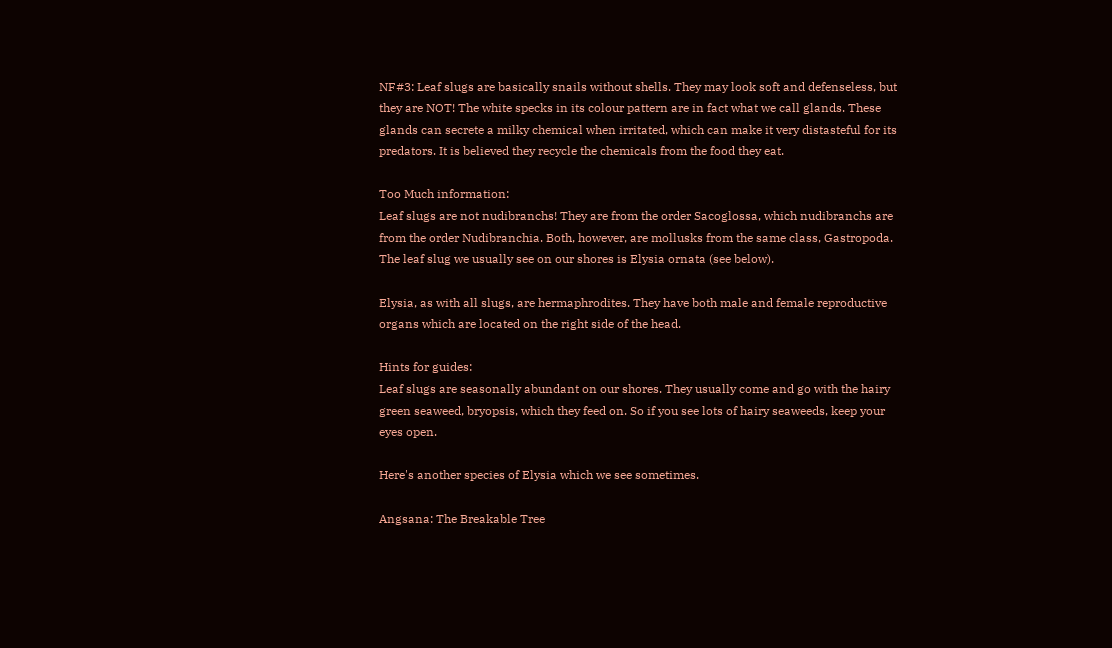NF#3: Leaf slugs are basically snails without shells. They may look soft and defenseless, but they are NOT! The white specks in its colour pattern are in fact what we call glands. These glands can secrete a milky chemical when irritated, which can make it very distasteful for its predators. It is believed they recycle the chemicals from the food they eat.

Too Much information:
Leaf slugs are not nudibranchs! They are from the order Sacoglossa, which nudibranchs are from the order Nudibranchia. Both, however, are mollusks from the same class, Gastropoda. The leaf slug we usually see on our shores is Elysia ornata (see below).

Elysia, as with all slugs, are hermaphrodites. They have both male and female reproductive organs which are located on the right side of the head.

Hints for guides:
Leaf slugs are seasonally abundant on our shores. They usually come and go with the hairy green seaweed, bryopsis, which they feed on. So if you see lots of hairy seaweeds, keep your eyes open.

Here's another species of Elysia which we see sometimes.

Angsana: The Breakable Tree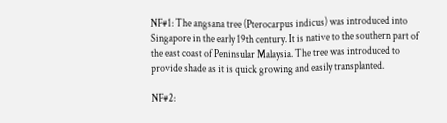NF#1: The angsana tree (Pterocarpus indicus) was introduced into Singapore in the early 19th century. It is native to the southern part of the east coast of Peninsular Malaysia. The tree was introduced to provide shade as it is quick growing and easily transplanted.

NF#2: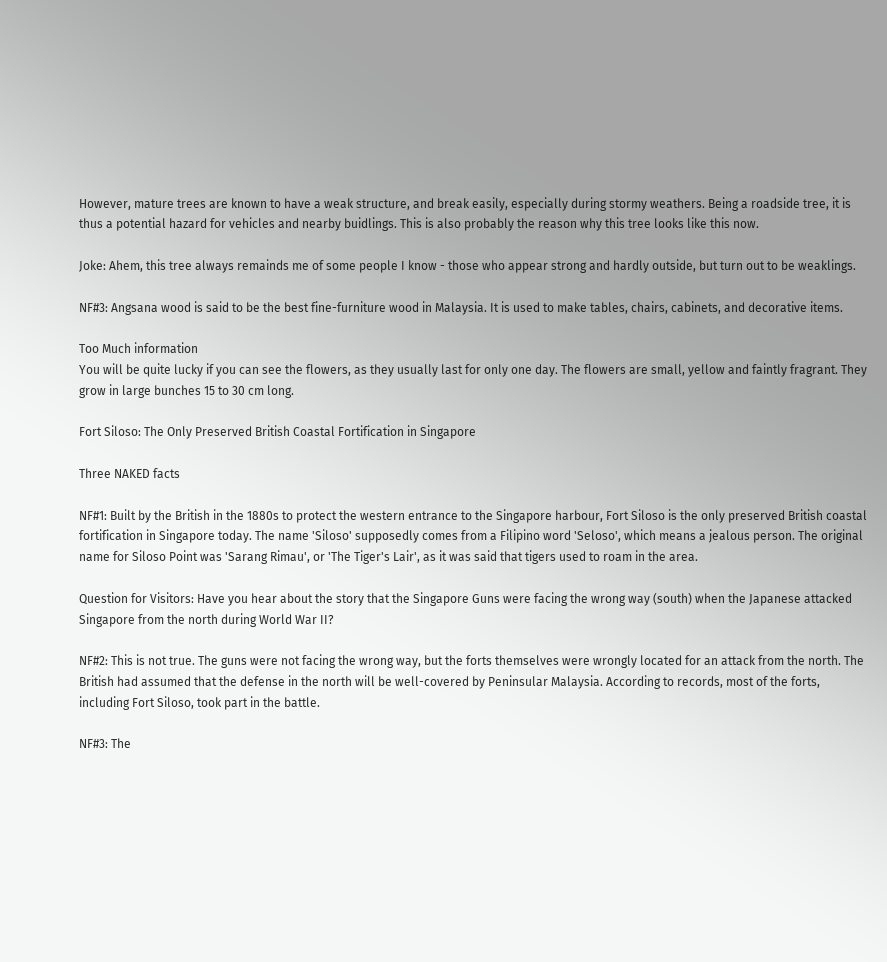However, mature trees are known to have a weak structure, and break easily, especially during stormy weathers. Being a roadside tree, it is thus a potential hazard for vehicles and nearby buidlings. This is also probably the reason why this tree looks like this now.

Joke: Ahem, this tree always remainds me of some people I know - those who appear strong and hardly outside, but turn out to be weaklings.

NF#3: Angsana wood is said to be the best fine-furniture wood in Malaysia. It is used to make tables, chairs, cabinets, and decorative items.

Too Much information
You will be quite lucky if you can see the flowers, as they usually last for only one day. The flowers are small, yellow and faintly fragrant. They grow in large bunches 15 to 30 cm long.

Fort Siloso: The Only Preserved British Coastal Fortification in Singapore

Three NAKED facts

NF#1: Built by the British in the 1880s to protect the western entrance to the Singapore harbour, Fort Siloso is the only preserved British coastal fortification in Singapore today. The name 'Siloso' supposedly comes from a Filipino word 'Seloso', which means a jealous person. The original name for Siloso Point was 'Sarang Rimau', or 'The Tiger's Lair', as it was said that tigers used to roam in the area.

Question for Visitors: Have you hear about the story that the Singapore Guns were facing the wrong way (south) when the Japanese attacked Singapore from the north during World War II?

NF#2: This is not true. The guns were not facing the wrong way, but the forts themselves were wrongly located for an attack from the north. The British had assumed that the defense in the north will be well-covered by Peninsular Malaysia. According to records, most of the forts, including Fort Siloso, took part in the battle.

NF#3: The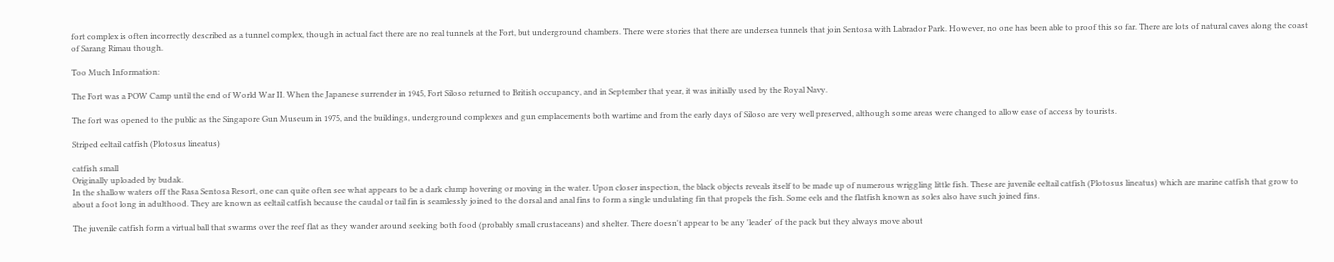fort complex is often incorrectly described as a tunnel complex, though in actual fact there are no real tunnels at the Fort, but underground chambers. There were stories that there are undersea tunnels that join Sentosa with Labrador Park. However, no one has been able to proof this so far. There are lots of natural caves along the coast of Sarang Rimau though.

Too Much Information:

The Fort was a POW Camp until the end of World War II. When the Japanese surrender in 1945, Fort Siloso returned to British occupancy, and in September that year, it was initially used by the Royal Navy.

The fort was opened to the public as the Singapore Gun Museum in 1975, and the buildings, underground complexes and gun emplacements both wartime and from the early days of Siloso are very well preserved, although some areas were changed to allow ease of access by tourists.

Striped eeltail catfish (Plotosus lineatus)

catfish small
Originally uploaded by budak.
In the shallow waters off the Rasa Sentosa Resort, one can quite often see what appears to be a dark clump hovering or moving in the water. Upon closer inspection, the black objects reveals itself to be made up of numerous wriggling little fish. These are juvenile eeltail catfish (Plotosus lineatus) which are marine catfish that grow to about a foot long in adulthood. They are known as eeltail catfish because the caudal or tail fin is seamlessly joined to the dorsal and anal fins to form a single undulating fin that propels the fish. Some eels and the flatfish known as soles also have such joined fins.

The juvenile catfish form a virtual ball that swarms over the reef flat as they wander around seeking both food (probably small crustaceans) and shelter. There doesn't appear to be any 'leader' of the pack but they always move about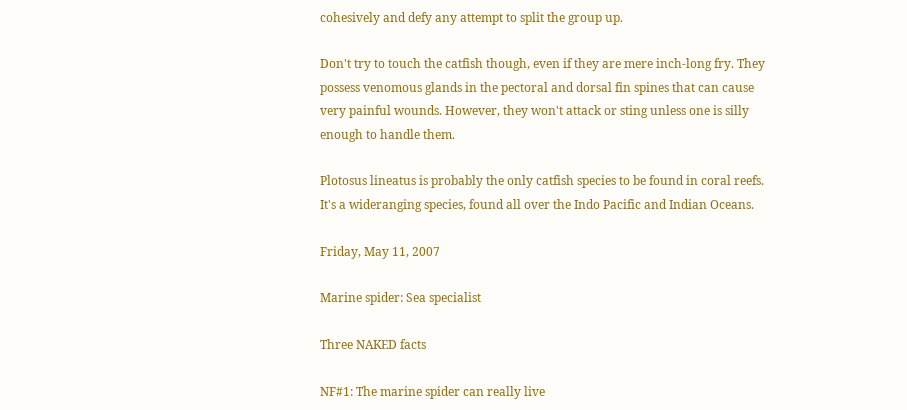cohesively and defy any attempt to split the group up.

Don't try to touch the catfish though, even if they are mere inch-long fry. They possess venomous glands in the pectoral and dorsal fin spines that can cause very painful wounds. However, they won't attack or sting unless one is silly enough to handle them.

Plotosus lineatus is probably the only catfish species to be found in coral reefs. It's a wideranging species, found all over the Indo Pacific and Indian Oceans.

Friday, May 11, 2007

Marine spider: Sea specialist

Three NAKED facts

NF#1: The marine spider can really live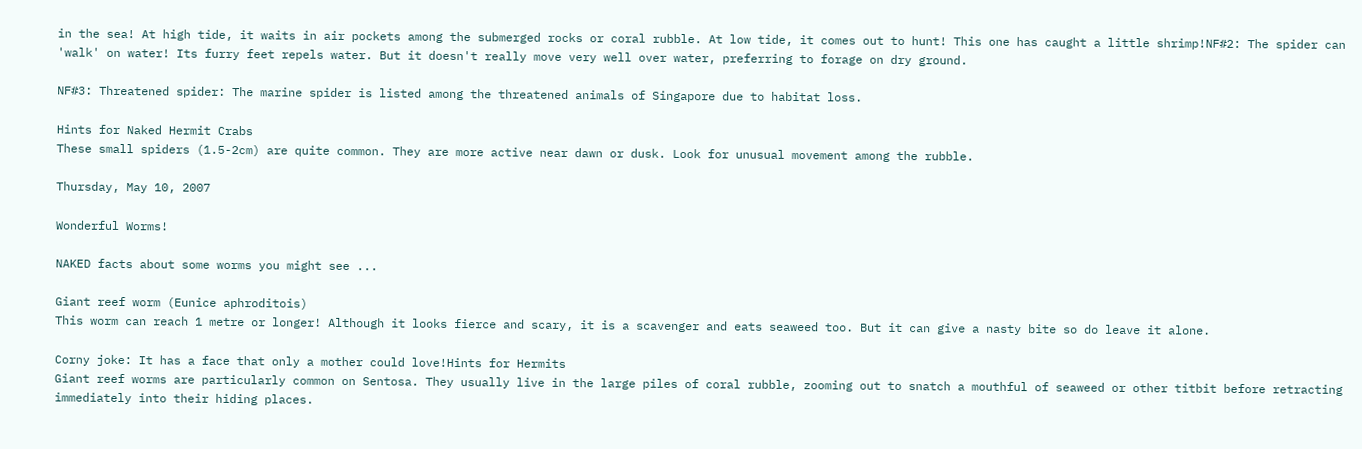in the sea! At high tide, it waits in air pockets among the submerged rocks or coral rubble. At low tide, it comes out to hunt! This one has caught a little shrimp!NF#2: The spider can 'walk' on water! Its furry feet repels water. But it doesn't really move very well over water, preferring to forage on dry ground.

NF#3: Threatened spider: The marine spider is listed among the threatened animals of Singapore due to habitat loss.

Hints for Naked Hermit Crabs
These small spiders (1.5-2cm) are quite common. They are more active near dawn or dusk. Look for unusual movement among the rubble.

Thursday, May 10, 2007

Wonderful Worms!

NAKED facts about some worms you might see ...

Giant reef worm (Eunice aphroditois)
This worm can reach 1 metre or longer! Although it looks fierce and scary, it is a scavenger and eats seaweed too. But it can give a nasty bite so do leave it alone.

Corny joke: It has a face that only a mother could love!Hints for Hermits
Giant reef worms are particularly common on Sentosa. They usually live in the large piles of coral rubble, zooming out to snatch a mouthful of seaweed or other titbit before retracting immediately into their hiding places.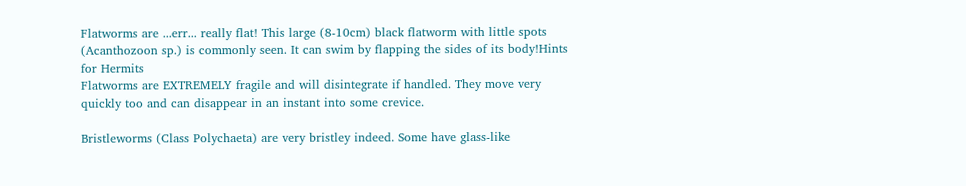Flatworms are ...err... really flat! This large (8-10cm) black flatworm with little spots (Acanthozoon sp.) is commonly seen. It can swim by flapping the sides of its body!Hints for Hermits
Flatworms are EXTREMELY fragile and will disintegrate if handled. They move very quickly too and can disappear in an instant into some crevice.

Bristleworms (Class Polychaeta) are very bristley indeed. Some have glass-like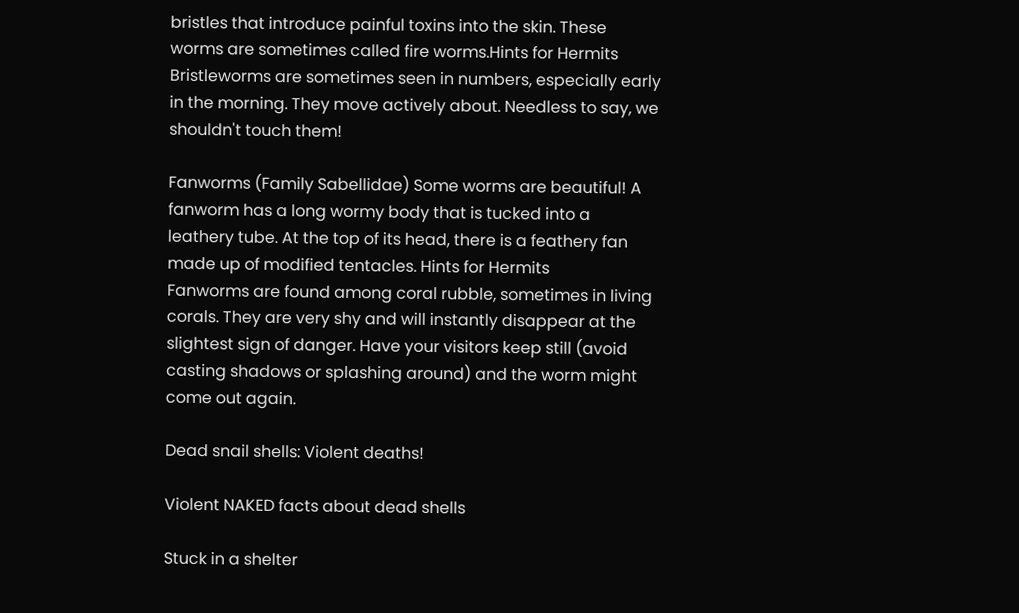bristles that introduce painful toxins into the skin. These worms are sometimes called fire worms.Hints for Hermits
Bristleworms are sometimes seen in numbers, especially early in the morning. They move actively about. Needless to say, we shouldn't touch them!

Fanworms (Family Sabellidae) Some worms are beautiful! A fanworm has a long wormy body that is tucked into a leathery tube. At the top of its head, there is a feathery fan made up of modified tentacles. Hints for Hermits
Fanworms are found among coral rubble, sometimes in living corals. They are very shy and will instantly disappear at the slightest sign of danger. Have your visitors keep still (avoid casting shadows or splashing around) and the worm might come out again.

Dead snail shells: Violent deaths!

Violent NAKED facts about dead shells

Stuck in a shelter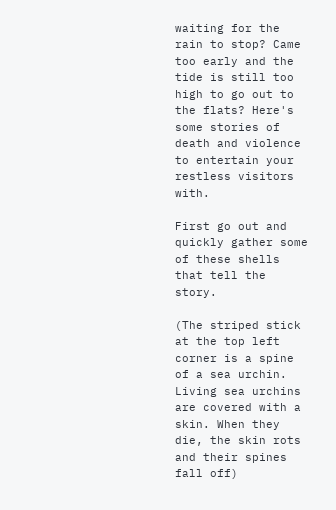waiting for the rain to stop? Came too early and the tide is still too high to go out to the flats? Here's some stories of death and violence to entertain your restless visitors with.

First go out and quickly gather some of these shells that tell the story.

(The striped stick at the top left corner is a spine of a sea urchin. Living sea urchins are covered with a skin. When they die, the skin rots and their spines fall off)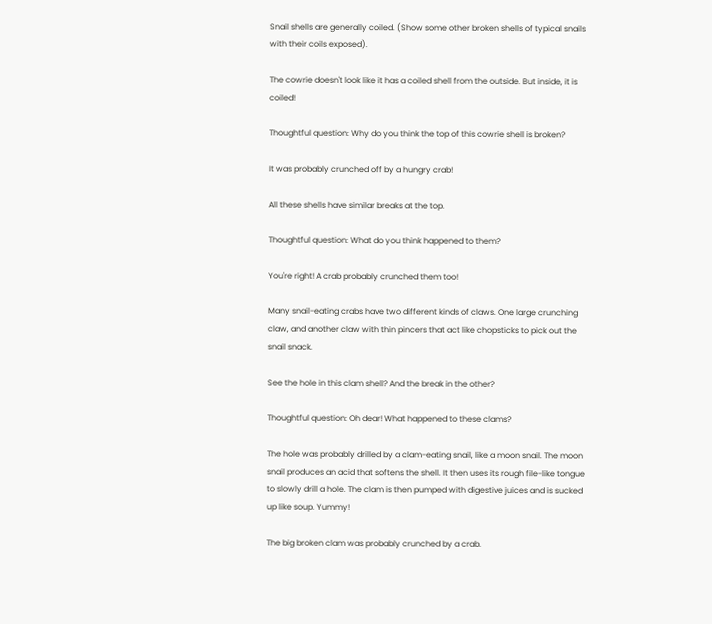Snail shells are generally coiled. (Show some other broken shells of typical snails with their coils exposed).

The cowrie doesn't look like it has a coiled shell from the outside. But inside, it is coiled!

Thoughtful question: Why do you think the top of this cowrie shell is broken?

It was probably crunched off by a hungry crab!

All these shells have similar breaks at the top.

Thoughtful question: What do you think happened to them?

You're right! A crab probably crunched them too!

Many snail-eating crabs have two different kinds of claws. One large crunching claw, and another claw with thin pincers that act like chopsticks to pick out the snail snack.

See the hole in this clam shell? And the break in the other?

Thoughtful question: Oh dear! What happened to these clams?

The hole was probably drilled by a clam-eating snail, like a moon snail. The moon snail produces an acid that softens the shell. It then uses its rough file-like tongue to slowly drill a hole. The clam is then pumped with digestive juices and is sucked up like soup. Yummy!

The big broken clam was probably crunched by a crab.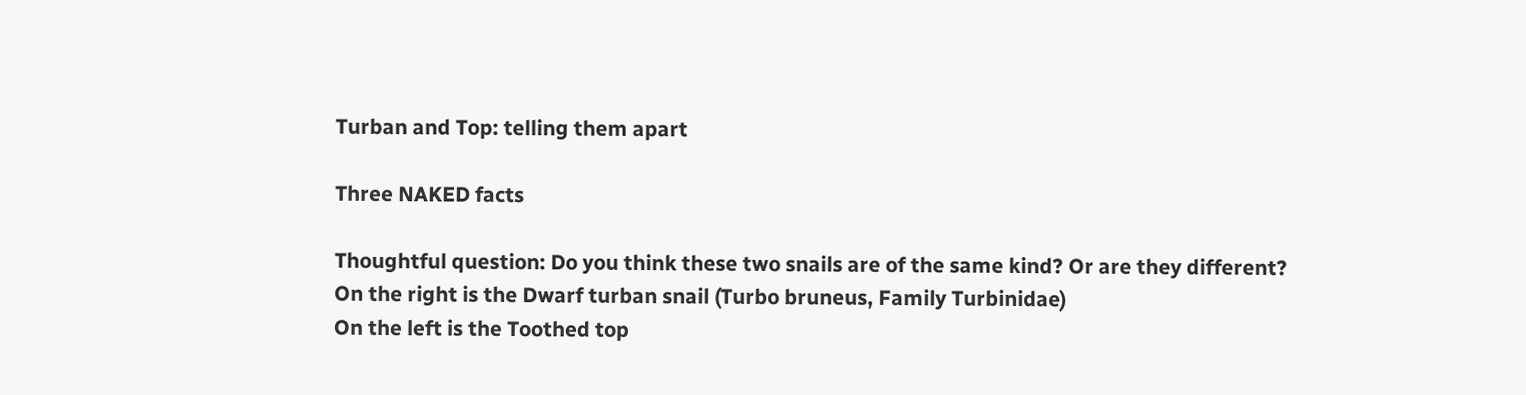Turban and Top: telling them apart

Three NAKED facts

Thoughtful question: Do you think these two snails are of the same kind? Or are they different?
On the right is the Dwarf turban snail (Turbo bruneus, Family Turbinidae)
On the left is the Toothed top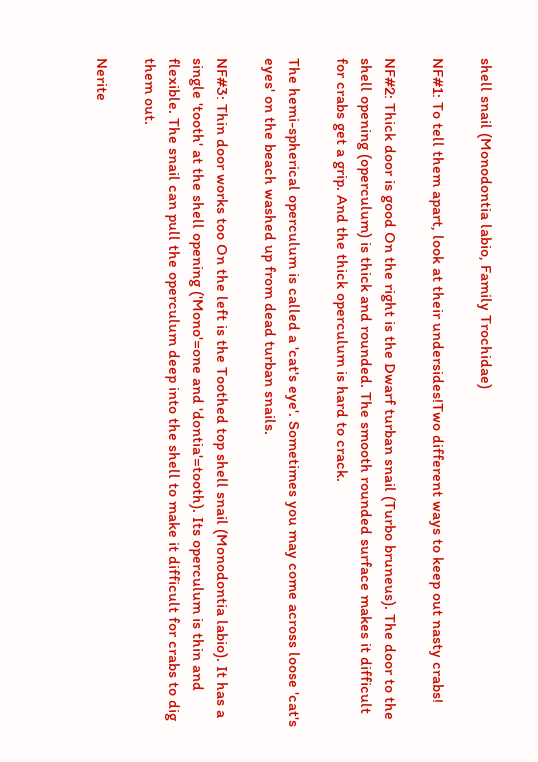shell snail (Monodontia labio, Family Trochidae)

NF#1: To tell them apart, look at their undersides!Two different ways to keep out nasty crabs!

NF#2: Thick door is good On the right is the Dwarf turban snail (Turbo bruneus). The door to the shell opening (operculum) is thick and rounded. The smooth rounded surface makes it difficult for crabs get a grip. And the thick operculum is hard to crack.

The hemi-spherical operculum is called a 'cat's eye'. Sometimes you may come across loose 'cat's eyes' on the beach washed up from dead turban snails.

NF#3: Thin door works too On the left is the Toothed top shell snail (Monodontia labio). It has a single 'tooth' at the shell opening ('Mono'=one and 'dontia'=tooth). Its operculum is thin and flexible. The snail can pull the operculum deep into the shell to make it difficult for crabs to dig them out.

Nerite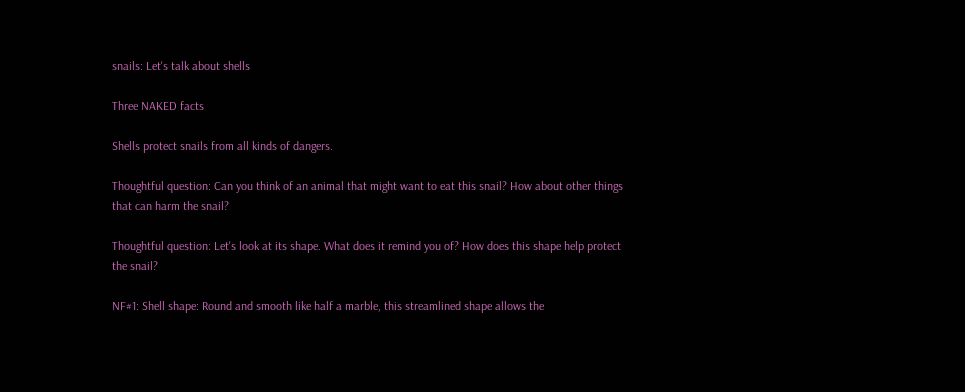snails: Let's talk about shells

Three NAKED facts

Shells protect snails from all kinds of dangers.

Thoughtful question: Can you think of an animal that might want to eat this snail? How about other things that can harm the snail?

Thoughtful question: Let's look at its shape. What does it remind you of? How does this shape help protect the snail?

NF#1: Shell shape: Round and smooth like half a marble, this streamlined shape allows the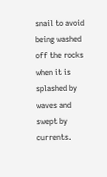snail to avoid being washed off the rocks when it is splashed by waves and swept by currents.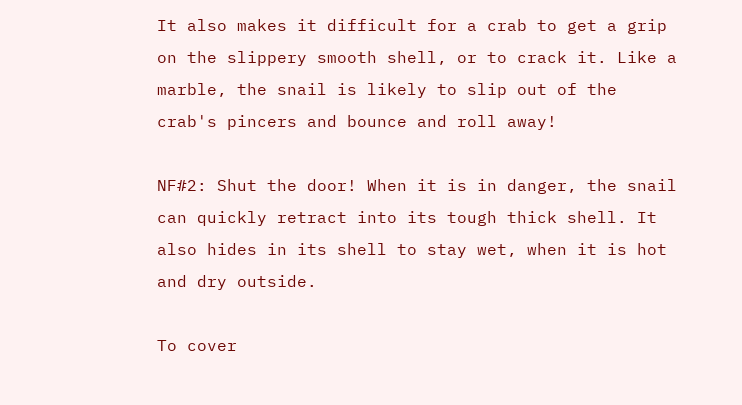It also makes it difficult for a crab to get a grip on the slippery smooth shell, or to crack it. Like a marble, the snail is likely to slip out of the crab's pincers and bounce and roll away!

NF#2: Shut the door! When it is in danger, the snail can quickly retract into its tough thick shell. It also hides in its shell to stay wet, when it is hot and dry outside.

To cover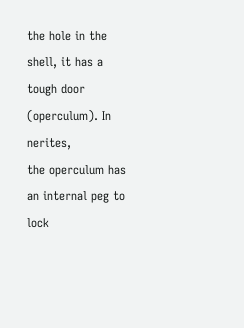the hole in the shell, it has a tough door (operculum). In nerites,
the operculum has an internal peg to lock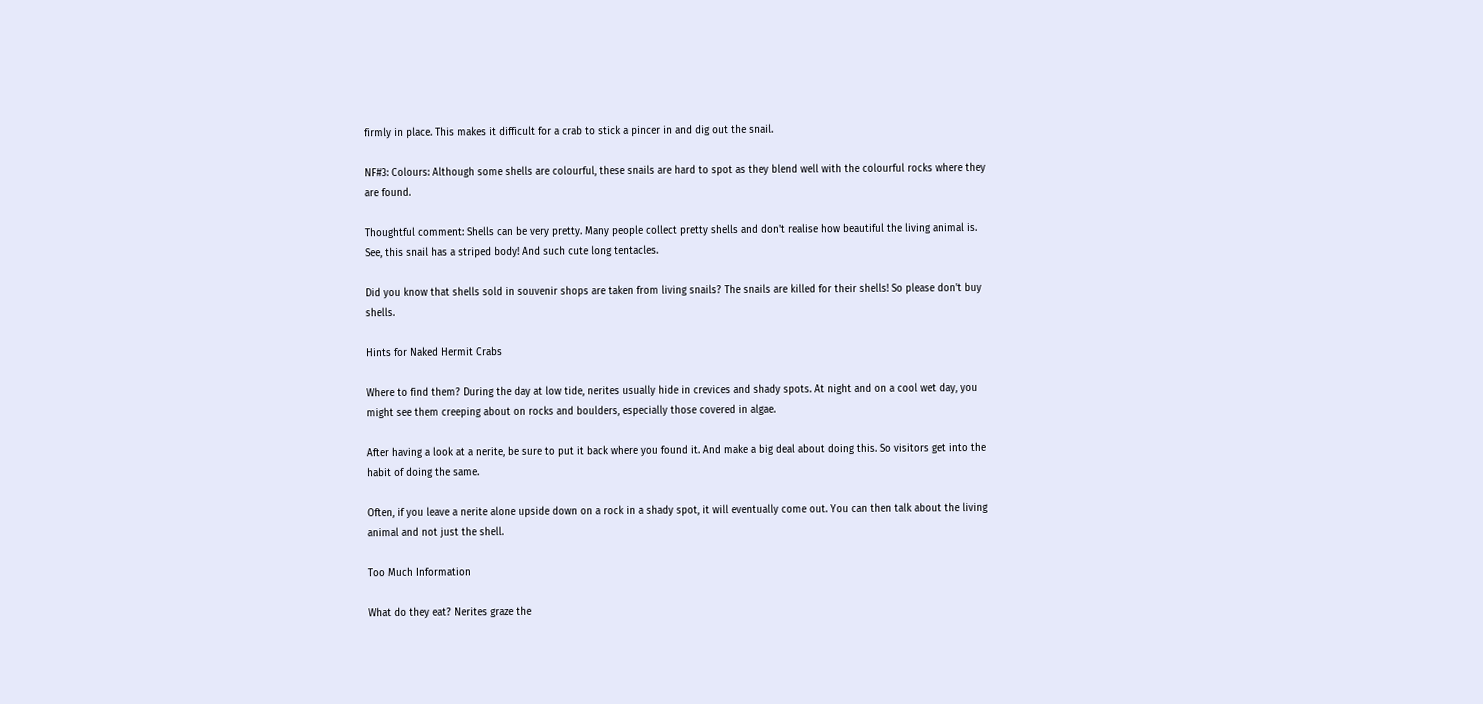firmly in place. This makes it difficult for a crab to stick a pincer in and dig out the snail.

NF#3: Colours: Although some shells are colourful, these snails are hard to spot as they blend well with the colourful rocks where they are found.

Thoughtful comment: Shells can be very pretty. Many people collect pretty shells and don't realise how beautiful the living animal is. See, this snail has a striped body! And such cute long tentacles.

Did you know that shells sold in souvenir shops are taken from living snails? The snails are killed for their shells! So please don't buy shells.

Hints for Naked Hermit Crabs

Where to find them? During the day at low tide, nerites usually hide in crevices and shady spots. At night and on a cool wet day, you might see them creeping about on rocks and boulders, especially those covered in algae.

After having a look at a nerite, be sure to put it back where you found it. And make a big deal about doing this. So visitors get into the habit of doing the same.

Often, if you leave a nerite alone upside down on a rock in a shady spot, it will eventually come out. You can then talk about the living animal and not just the shell.

Too Much Information

What do they eat? Nerites graze the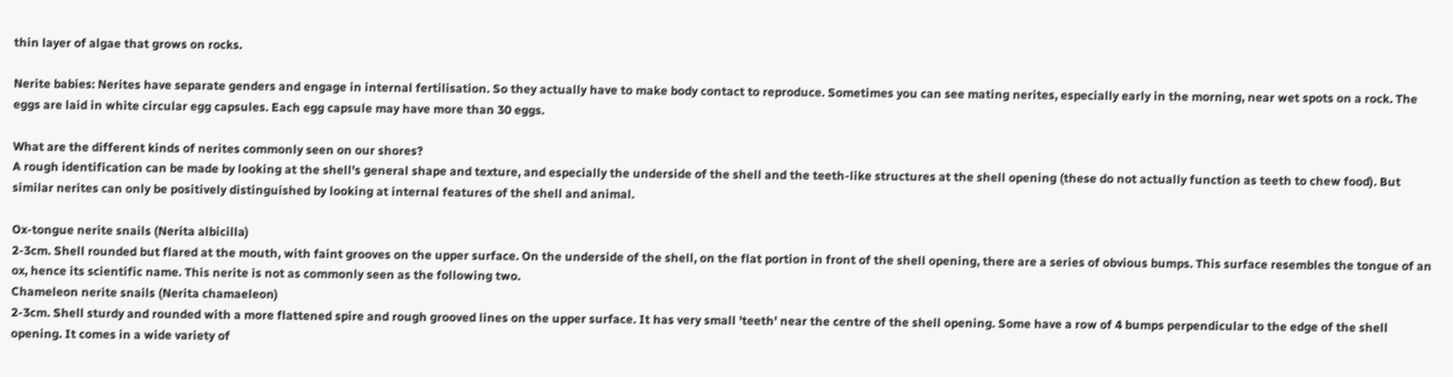thin layer of algae that grows on rocks.

Nerite babies: Nerites have separate genders and engage in internal fertilisation. So they actually have to make body contact to reproduce. Sometimes you can see mating nerites, especially early in the morning, near wet spots on a rock. The eggs are laid in white circular egg capsules. Each egg capsule may have more than 30 eggs.

What are the different kinds of nerites commonly seen on our shores?
A rough identification can be made by looking at the shell's general shape and texture, and especially the underside of the shell and the teeth-like structures at the shell opening (these do not actually function as teeth to chew food). But similar nerites can only be positively distinguished by looking at internal features of the shell and animal.

Ox-tongue nerite snails (Nerita albicilla)
2-3cm. Shell rounded but flared at the mouth, with faint grooves on the upper surface. On the underside of the shell, on the flat portion in front of the shell opening, there are a series of obvious bumps. This surface resembles the tongue of an ox, hence its scientific name. This nerite is not as commonly seen as the following two.
Chameleon nerite snails (Nerita chamaeleon)
2-3cm. Shell sturdy and rounded with a more flattened spire and rough grooved lines on the upper surface. It has very small 'teeth' near the centre of the shell opening. Some have a row of 4 bumps perpendicular to the edge of the shell opening. It comes in a wide variety of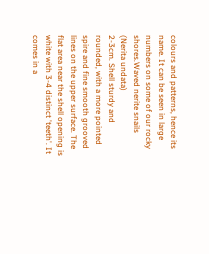colours and patterns, hence its name. It can be seen in large numbers on some of our rocky shores.Waved nerite snails (Nerita undata)
2-3cm. Shell sturdy and rounded, with a more pointed spire and fine smooth grooved lines on the upper surface. The flat area near the shell opening is white with 3-4 distinct 'teeth'. It comes in a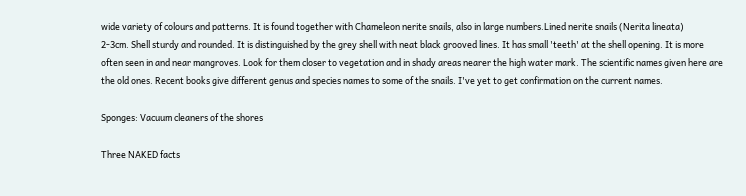wide variety of colours and patterns. It is found together with Chameleon nerite snails, also in large numbers.Lined nerite snails (Nerita lineata)
2-3cm. Shell sturdy and rounded. It is distinguished by the grey shell with neat black grooved lines. It has small 'teeth' at the shell opening. It is more often seen in and near mangroves. Look for them closer to vegetation and in shady areas nearer the high water mark. The scientific names given here are the old ones. Recent books give different genus and species names to some of the snails. I've yet to get confirmation on the current names.

Sponges: Vacuum cleaners of the shores

Three NAKED facts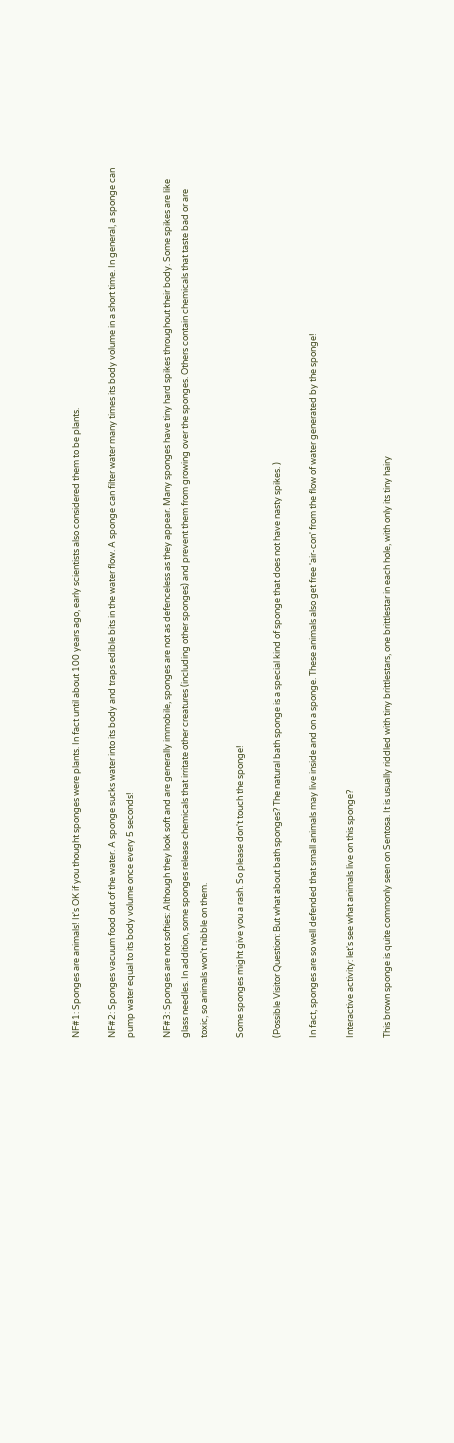NF#1: Sponges are animals! It's OK if you thought sponges were plants. In fact until about 100 years ago, early scientists also considered them to be plants.

NF#2: Sponges vacuum food out of the water. A sponge sucks water into its body and traps edible bits in the water flow. A sponge can filter water many times its body volume in a short time. In general, a sponge can pump water equal to its body volume once every 5 seconds!

NF#3: Sponges are not softies: Although they look soft and are generally immobile, sponges are not as defenceless as they appear. Many sponges have tiny hard spikes throughout their body. Some spikes are like glass needles. In addition, some sponges release chemicals that irritate other creatures (including other sponges) and prevent them from growing over the sponges. Others contain chemicals that taste bad or are toxic, so animals won't nibble on them.

Some sponges might give you a rash. So please don't touch the sponge!

(Possible Visitor Question: But what about bath sponges? The natural bath sponge is a special kind of sponge that does not have nasty spikes. )

In fact, sponges are so well defended that small animals may live inside and on a sponge. These animals also get free 'air-con' from the flow of water generated by the sponge!

Interactive activity: let's see what animals live on this sponge?

This brown sponge is quite commonly seen on Sentosa. It is usually riddled with tiny brittlestars, one brittlestar in each hole, with only its tiny hairy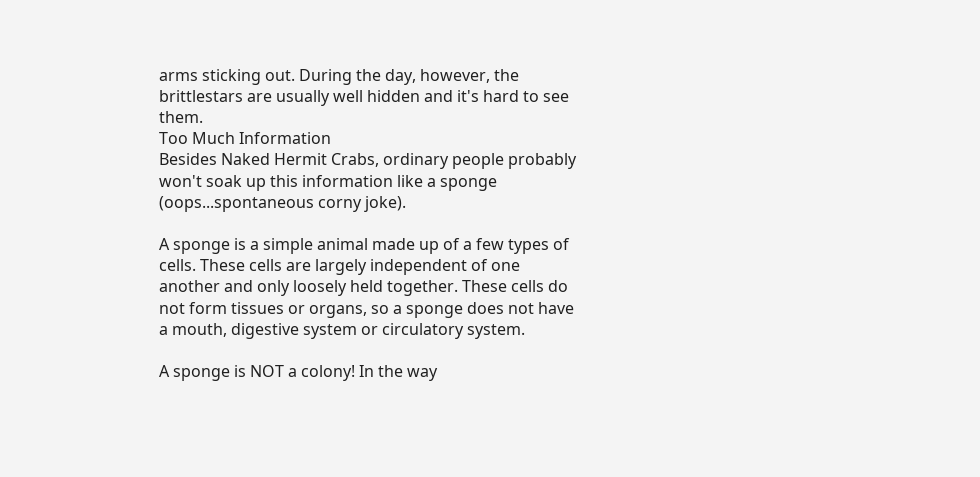arms sticking out. During the day, however, the brittlestars are usually well hidden and it's hard to see them.
Too Much Information
Besides Naked Hermit Crabs, ordinary people probably won't soak up this information like a sponge (oops...spontaneous corny joke).

A sponge is a simple animal made up of a few types of cells. These cells are largely independent of one another and only loosely held together. These cells do not form tissues or organs, so a sponge does not have a mouth, digestive system or circulatory system.

A sponge is NOT a colony! In the way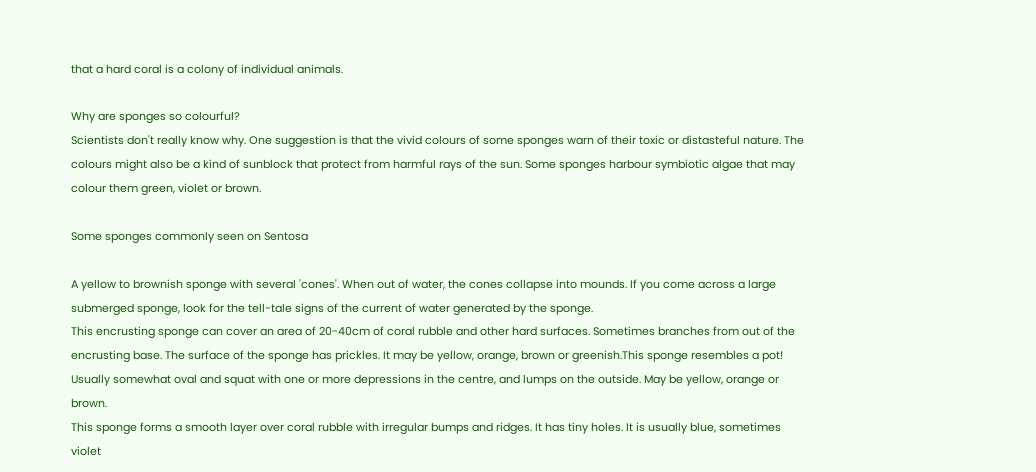that a hard coral is a colony of individual animals.

Why are sponges so colourful?
Scientists don't really know why. One suggestion is that the vivid colours of some sponges warn of their toxic or distasteful nature. The colours might also be a kind of sunblock that protect from harmful rays of the sun. Some sponges harbour symbiotic algae that may colour them green, violet or brown.

Some sponges commonly seen on Sentosa

A yellow to brownish sponge with several 'cones'. When out of water, the cones collapse into mounds. If you come across a large submerged sponge, look for the tell-tale signs of the current of water generated by the sponge.
This encrusting sponge can cover an area of 20-40cm of coral rubble and other hard surfaces. Sometimes branches from out of the encrusting base. The surface of the sponge has prickles. It may be yellow, orange, brown or greenish.This sponge resembles a pot! Usually somewhat oval and squat with one or more depressions in the centre, and lumps on the outside. May be yellow, orange or brown.
This sponge forms a smooth layer over coral rubble with irregular bumps and ridges. It has tiny holes. It is usually blue, sometimes violet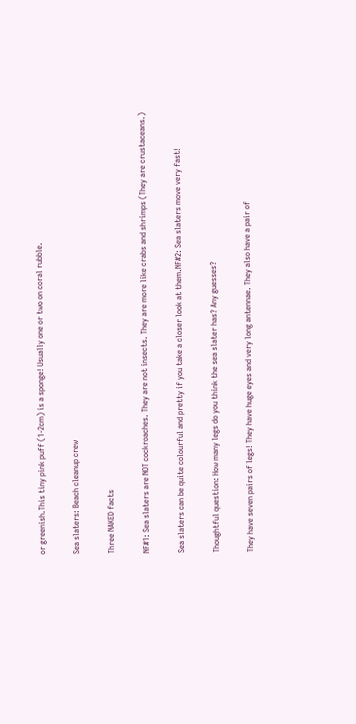or greenish.This tiny pink puff (1-2cm) is a sponge! Usually one or two on coral rubble.

Sea slaters: Beach cleanup crew

Three NAKED facts

NF#1: Sea slaters are NOT cockroaches. They are not insects. They are more like crabs and shrimps (They are crustaceans.)

Sea slaters can be quite colourful and pretty if you take a closer look at them.NF#2: Sea slaters move very fast!

Thoughtful question: How many legs do you think the sea slater has? Any guesses?

They have seven pairs of legs! They have huge eyes and very long antennae. They also have a pair of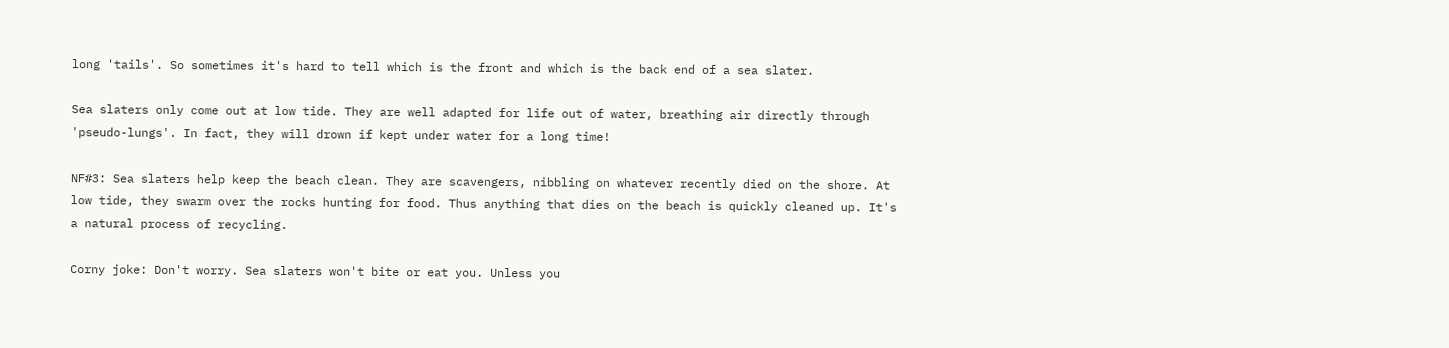long 'tails'. So sometimes it's hard to tell which is the front and which is the back end of a sea slater.

Sea slaters only come out at low tide. They are well adapted for life out of water, breathing air directly through 'pseudo-lungs'. In fact, they will drown if kept under water for a long time!

NF#3: Sea slaters help keep the beach clean. They are scavengers, nibbling on whatever recently died on the shore. At low tide, they swarm over the rocks hunting for food. Thus anything that dies on the beach is quickly cleaned up. It's a natural process of recycling.

Corny joke: Don't worry. Sea slaters won't bite or eat you. Unless you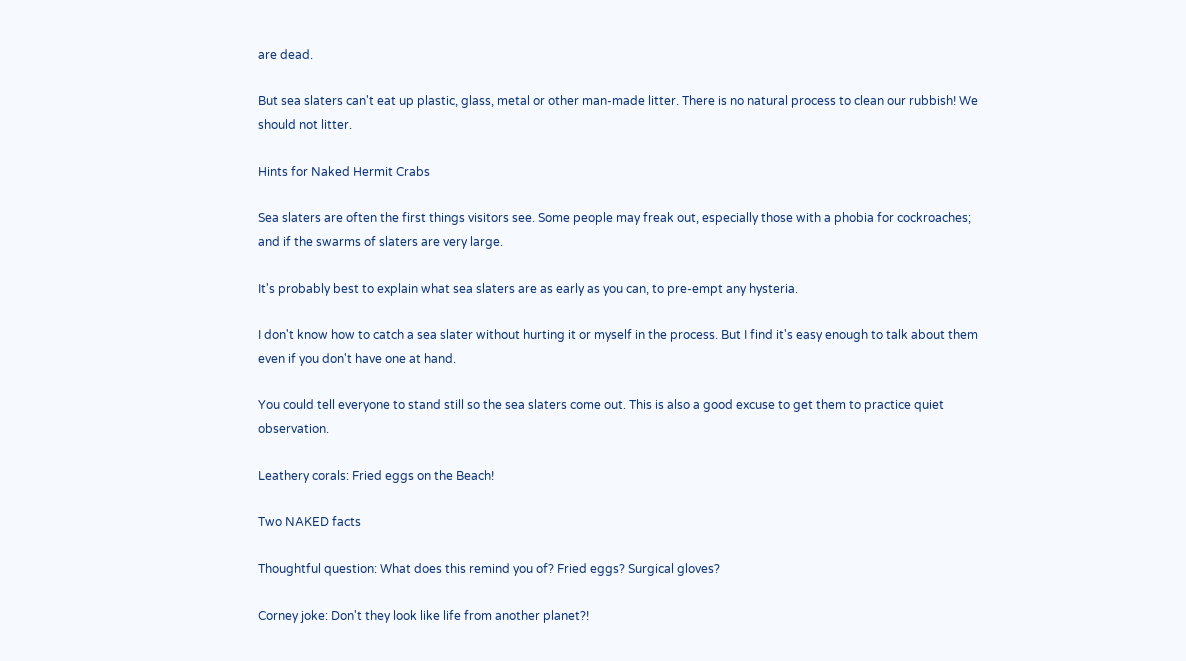are dead.

But sea slaters can't eat up plastic, glass, metal or other man-made litter. There is no natural process to clean our rubbish! We should not litter.

Hints for Naked Hermit Crabs

Sea slaters are often the first things visitors see. Some people may freak out, especially those with a phobia for cockroaches; and if the swarms of slaters are very large.

It's probably best to explain what sea slaters are as early as you can, to pre-empt any hysteria.

I don't know how to catch a sea slater without hurting it or myself in the process. But I find it's easy enough to talk about them even if you don't have one at hand.

You could tell everyone to stand still so the sea slaters come out. This is also a good excuse to get them to practice quiet observation.

Leathery corals: Fried eggs on the Beach!

Two NAKED facts

Thoughtful question: What does this remind you of? Fried eggs? Surgical gloves?

Corney joke: Don't they look like life from another planet?!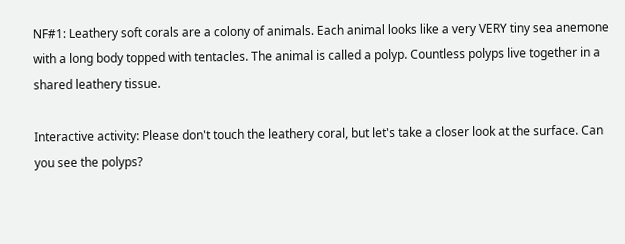NF#1: Leathery soft corals are a colony of animals. Each animal looks like a very VERY tiny sea anemone with a long body topped with tentacles. The animal is called a polyp. Countless polyps live together in a shared leathery tissue.

Interactive activity: Please don't touch the leathery coral, but let's take a closer look at the surface. Can you see the polyps?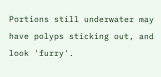Portions still underwater may have polyps sticking out, and look 'furry'.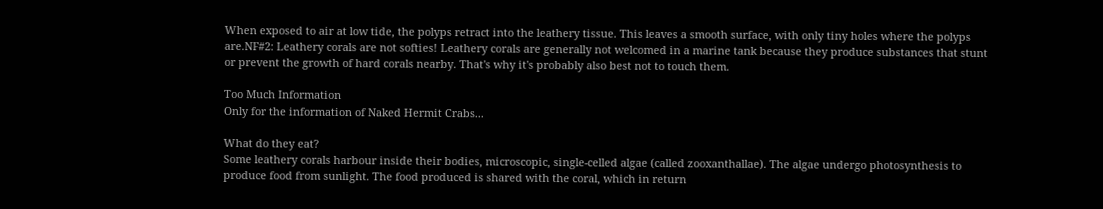When exposed to air at low tide, the polyps retract into the leathery tissue. This leaves a smooth surface, with only tiny holes where the polyps are.NF#2: Leathery corals are not softies! Leathery corals are generally not welcomed in a marine tank because they produce substances that stunt or prevent the growth of hard corals nearby. That's why it's probably also best not to touch them.

Too Much Information
Only for the information of Naked Hermit Crabs...

What do they eat?
Some leathery corals harbour inside their bodies, microscopic, single-celled algae (called zooxanthallae). The algae undergo photosynthesis to produce food from sunlight. The food produced is shared with the coral, which in return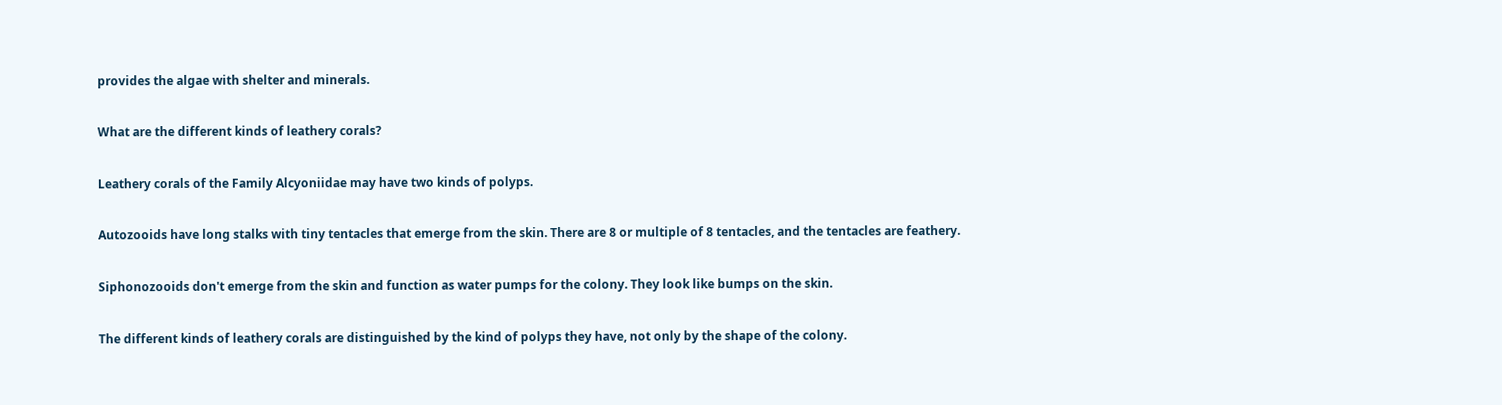provides the algae with shelter and minerals.

What are the different kinds of leathery corals?

Leathery corals of the Family Alcyoniidae may have two kinds of polyps.

Autozooids have long stalks with tiny tentacles that emerge from the skin. There are 8 or multiple of 8 tentacles, and the tentacles are feathery.

Siphonozooids don't emerge from the skin and function as water pumps for the colony. They look like bumps on the skin.

The different kinds of leathery corals are distinguished by the kind of polyps they have, not only by the shape of the colony.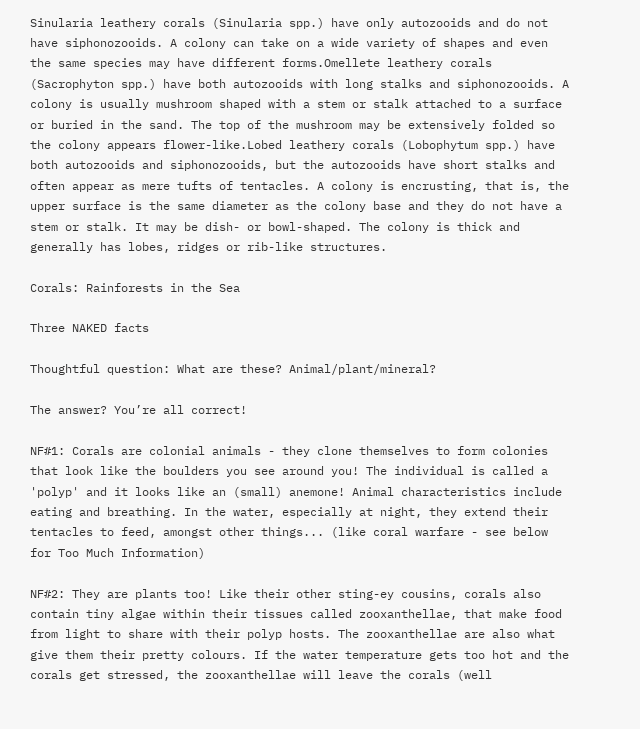Sinularia leathery corals (Sinularia spp.) have only autozooids and do not have siphonozooids. A colony can take on a wide variety of shapes and even the same species may have different forms.Omellete leathery corals (Sacrophyton spp.) have both autozooids with long stalks and siphonozooids. A colony is usually mushroom shaped with a stem or stalk attached to a surface or buried in the sand. The top of the mushroom may be extensively folded so the colony appears flower-like.Lobed leathery corals (Lobophytum spp.) have both autozooids and siphonozooids, but the autozooids have short stalks and often appear as mere tufts of tentacles. A colony is encrusting, that is, the upper surface is the same diameter as the colony base and they do not have a stem or stalk. It may be dish- or bowl-shaped. The colony is thick and generally has lobes, ridges or rib-like structures.

Corals: Rainforests in the Sea

Three NAKED facts

Thoughtful question: What are these? Animal/plant/mineral?

The answer? You’re all correct!

NF#1: Corals are colonial animals - they clone themselves to form colonies that look like the boulders you see around you! The individual is called a 'polyp' and it looks like an (small) anemone! Animal characteristics include eating and breathing. In the water, especially at night, they extend their tentacles to feed, amongst other things... (like coral warfare - see below for Too Much Information)

NF#2: They are plants too! Like their other sting-ey cousins, corals also contain tiny algae within their tissues called zooxanthellae, that make food from light to share with their polyp hosts. The zooxanthellae are also what give them their pretty colours. If the water temperature gets too hot and the corals get stressed, the zooxanthellae will leave the corals (well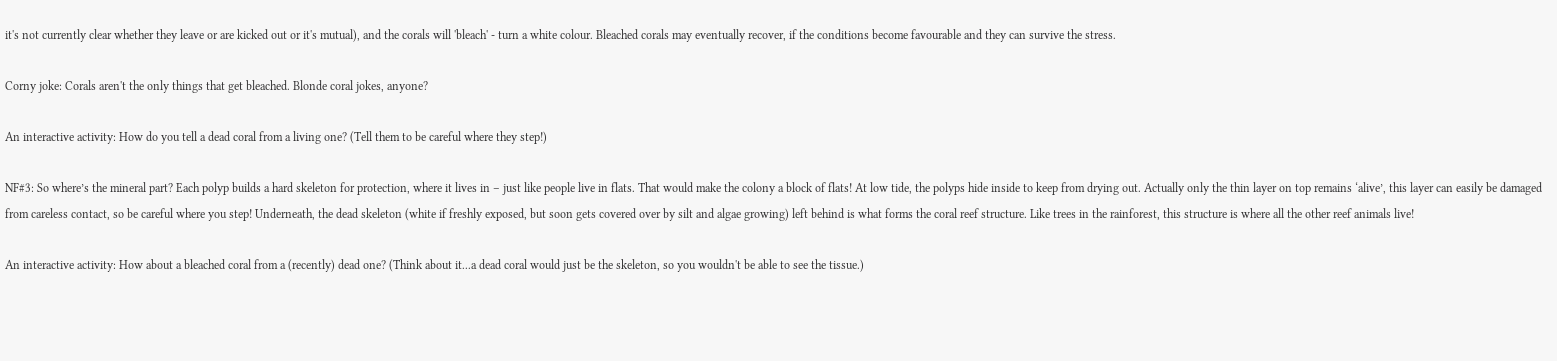it's not currently clear whether they leave or are kicked out or it's mutual), and the corals will 'bleach' - turn a white colour. Bleached corals may eventually recover, if the conditions become favourable and they can survive the stress.

Corny joke: Corals aren't the only things that get bleached. Blonde coral jokes, anyone?

An interactive activity: How do you tell a dead coral from a living one? (Tell them to be careful where they step!)

NF#3: So where’s the mineral part? Each polyp builds a hard skeleton for protection, where it lives in – just like people live in flats. That would make the colony a block of flats! At low tide, the polyps hide inside to keep from drying out. Actually only the thin layer on top remains ‘alive’, this layer can easily be damaged from careless contact, so be careful where you step! Underneath, the dead skeleton (white if freshly exposed, but soon gets covered over by silt and algae growing) left behind is what forms the coral reef structure. Like trees in the rainforest, this structure is where all the other reef animals live!

An interactive activity: How about a bleached coral from a (recently) dead one? (Think about it...a dead coral would just be the skeleton, so you wouldn't be able to see the tissue.)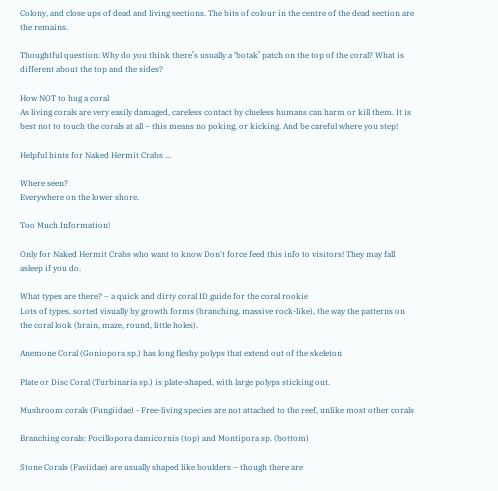Colony, and close ups of dead and living sections. The bits of colour in the centre of the dead section are the remains.

Thoughtful question: Why do you think there’s usually a ‘botak’ patch on the top of the coral? What is different about the top and the sides?

How NOT to hug a coral
As living corals are very easily damaged, careless contact by clueless humans can harm or kill them. It is best not to touch the corals at all – this means no poking, or kicking. And be careful where you step!

Helpful hints for Naked Hermit Crabs ...

Where seen?
Everywhere on the lower shore.

Too Much Information!

Only for Naked Hermit Crabs who want to know Don't force feed this info to visitors! They may fall asleep if you do.

What types are there? – a quick and dirty coral ID guide for the coral rookie
Lots of types, sorted visually by growth forms (branching, massive rock-like), the way the patterns on the coral look (brain, maze, round, little holes).

Anemone Coral (Goniopora sp.) has long fleshy polyps that extend out of the skeleton

Plate or Disc Coral (Turbinaria sp.) is plate-shaped, with large polyps sticking out.

Mushroom corals (Fungiidae) - Free-living species are not attached to the reef, unlike most other corals

Branching corals: Pocillopora damicornis (top) and Montipora sp. (bottom)

Stone Corals (Faviidae) are usually shaped like boulders – though there are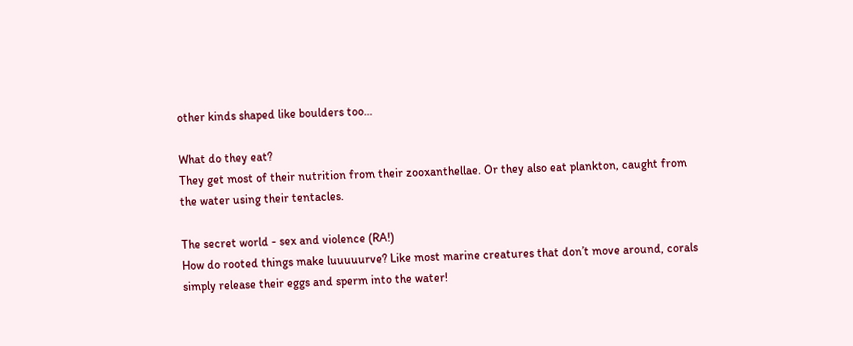other kinds shaped like boulders too…

What do they eat?
They get most of their nutrition from their zooxanthellae. Or they also eat plankton, caught from the water using their tentacles.

The secret world - sex and violence (RA!)
How do rooted things make luuuuurve? Like most marine creatures that don’t move around, corals simply release their eggs and sperm into the water!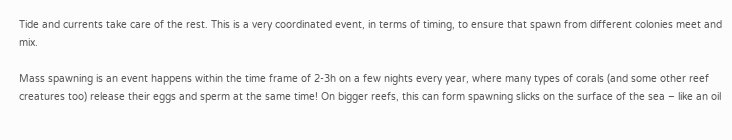Tide and currents take care of the rest. This is a very coordinated event, in terms of timing, to ensure that spawn from different colonies meet and mix.

Mass spawning is an event happens within the time frame of 2-3h on a few nights every year, where many types of corals (and some other reef creatures too) release their eggs and sperm at the same time! On bigger reefs, this can form spawning slicks on the surface of the sea – like an oil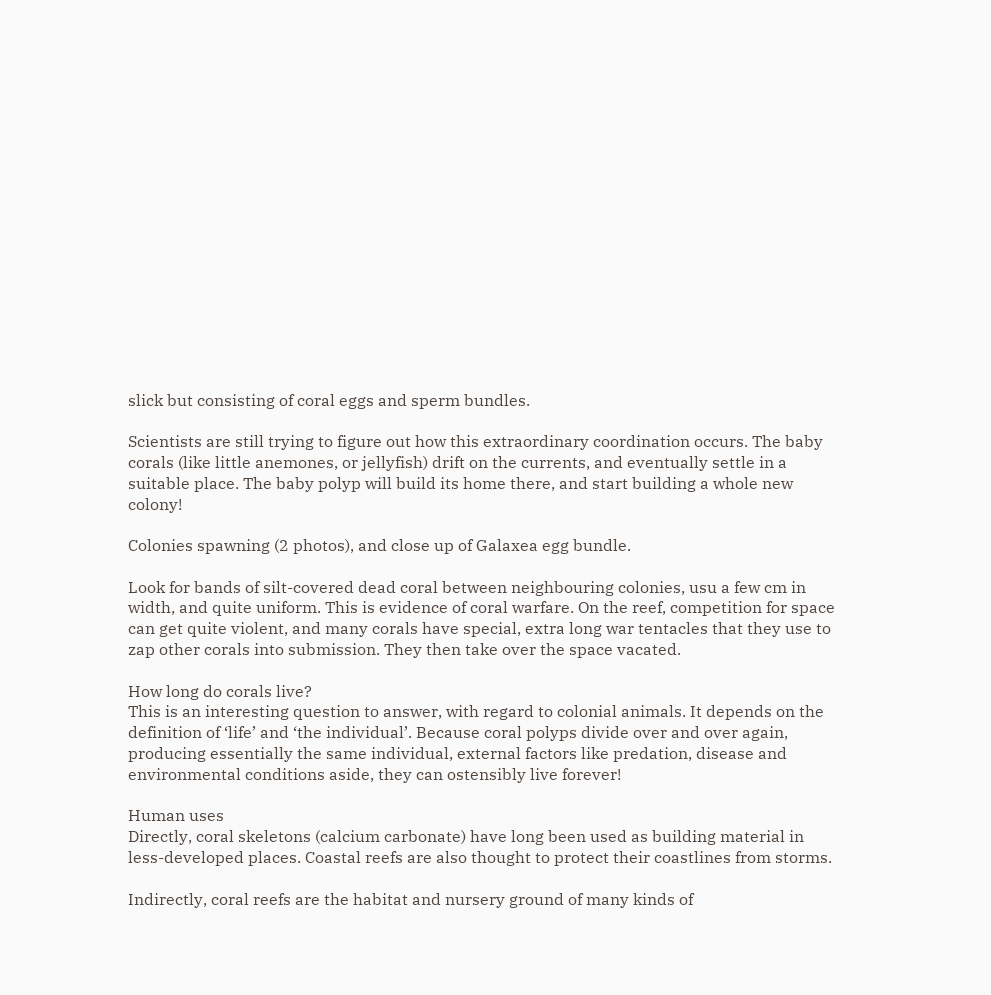slick but consisting of coral eggs and sperm bundles.

Scientists are still trying to figure out how this extraordinary coordination occurs. The baby corals (like little anemones, or jellyfish) drift on the currents, and eventually settle in a suitable place. The baby polyp will build its home there, and start building a whole new colony!

Colonies spawning (2 photos), and close up of Galaxea egg bundle.

Look for bands of silt-covered dead coral between neighbouring colonies, usu a few cm in width, and quite uniform. This is evidence of coral warfare. On the reef, competition for space can get quite violent, and many corals have special, extra long war tentacles that they use to zap other corals into submission. They then take over the space vacated.

How long do corals live?
This is an interesting question to answer, with regard to colonial animals. It depends on the definition of ‘life’ and ‘the individual’. Because coral polyps divide over and over again, producing essentially the same individual, external factors like predation, disease and environmental conditions aside, they can ostensibly live forever!

Human uses
Directly, coral skeletons (calcium carbonate) have long been used as building material in less-developed places. Coastal reefs are also thought to protect their coastlines from storms.

Indirectly, coral reefs are the habitat and nursery ground of many kinds of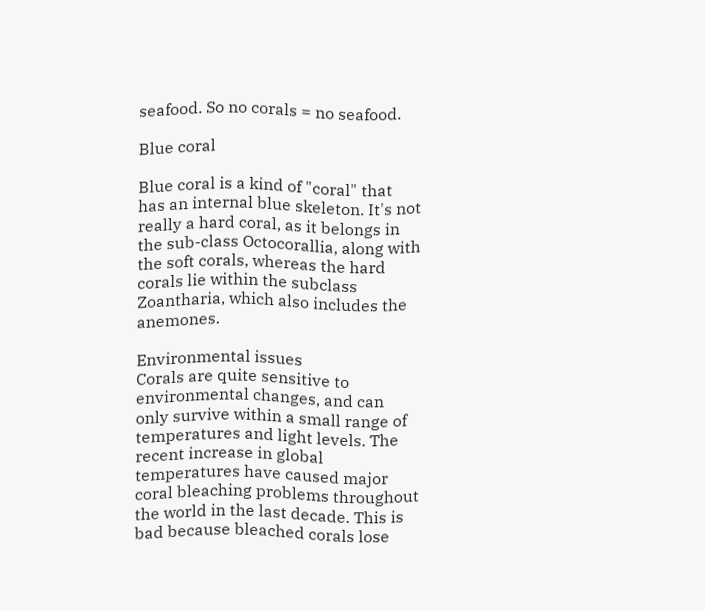seafood. So no corals = no seafood.

Blue coral

Blue coral is a kind of "coral" that has an internal blue skeleton. It's not really a hard coral, as it belongs in the sub-class Octocorallia, along with the soft corals, whereas the hard corals lie within the subclass Zoantharia, which also includes the anemones.

Environmental issues
Corals are quite sensitive to environmental changes, and can only survive within a small range of temperatures and light levels. The recent increase in global temperatures have caused major coral bleaching problems throughout the world in the last decade. This is bad because bleached corals lose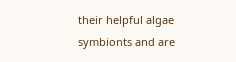their helpful algae symbionts and are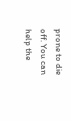prone to die off. You can help the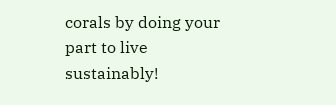corals by doing your part to live sustainably!